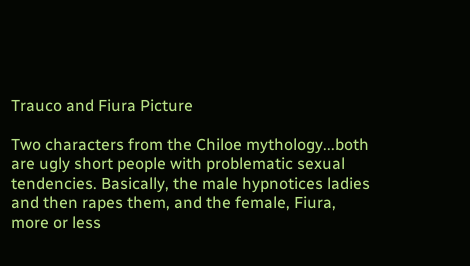Trauco and Fiura Picture

Two characters from the Chiloe mythology...both are ugly short people with problematic sexual tendencies. Basically, the male hypnotices ladies and then rapes them, and the female, Fiura, more or less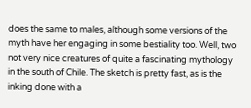does the same to males, although some versions of the myth have her engaging in some bestiality too. Well, two not very nice creatures of quite a fascinating mythology in the south of Chile. The sketch is pretty fast, as is the inking done with a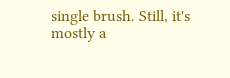single brush. Still, it's mostly a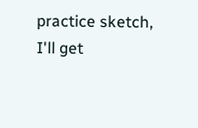practice sketch, I'll get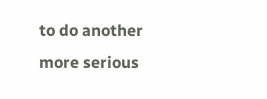to do another more serious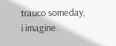trauco someday, i imagine.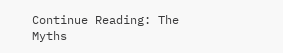Continue Reading: The Myths